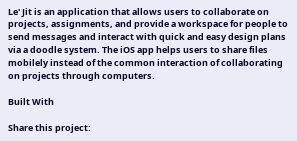Le' Jit is an application that allows users to collaborate on projects, assignments, and provide a workspace for people to send messages and interact with quick and easy design plans via a doodle system. The iOS app helps users to share files mobilely instead of the common interaction of collaborating on projects through computers.

Built With

Share this project: